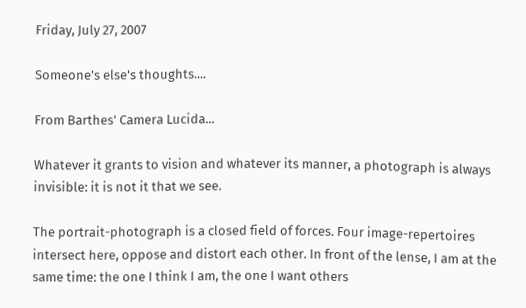Friday, July 27, 2007

Someone's else's thoughts....

From Barthes' Camera Lucida...

Whatever it grants to vision and whatever its manner, a photograph is always invisible: it is not it that we see.

The portrait-photograph is a closed field of forces. Four image-repertoires intersect here, oppose and distort each other. In front of the lense, I am at the same time: the one I think I am, the one I want others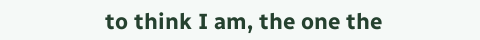to think I am, the one the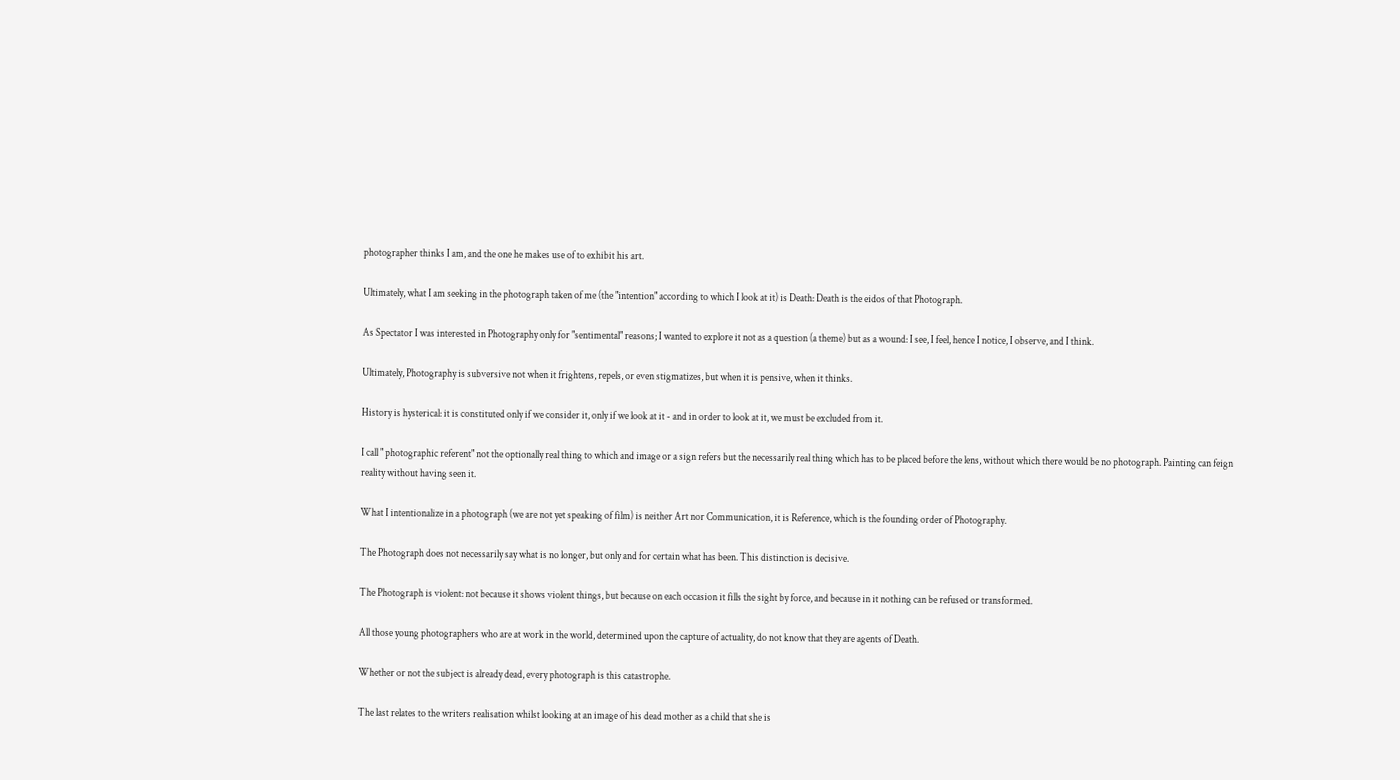photographer thinks I am, and the one he makes use of to exhibit his art.

Ultimately, what I am seeking in the photograph taken of me (the "intention" according to which I look at it) is Death: Death is the eidos of that Photograph.

As Spectator I was interested in Photography only for "sentimental" reasons; I wanted to explore it not as a question (a theme) but as a wound: I see, I feel, hence I notice, I observe, and I think.

Ultimately, Photography is subversive not when it frightens, repels, or even stigmatizes, but when it is pensive, when it thinks.

History is hysterical: it is constituted only if we consider it, only if we look at it - and in order to look at it, we must be excluded from it.

I call " photographic referent" not the optionally real thing to which and image or a sign refers but the necessarily real thing which has to be placed before the lens, without which there would be no photograph. Painting can feign reality without having seen it.

What I intentionalize in a photograph (we are not yet speaking of film) is neither Art nor Communication, it is Reference, which is the founding order of Photography.

The Photograph does not necessarily say what is no longer, but only and for certain what has been. This distinction is decisive.

The Photograph is violent: not because it shows violent things, but because on each occasion it fills the sight by force, and because in it nothing can be refused or transformed.

All those young photographers who are at work in the world, determined upon the capture of actuality, do not know that they are agents of Death.

Whether or not the subject is already dead, every photograph is this catastrophe.

The last relates to the writers realisation whilst looking at an image of his dead mother as a child that she is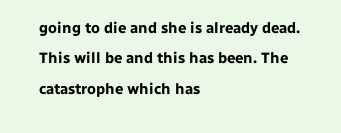going to die and she is already dead. This will be and this has been. The catastrophe which has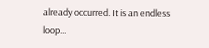already occurred. It is an endless loop...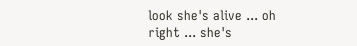look she's alive ... oh right ... she's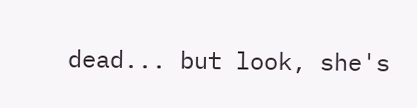dead... but look, she's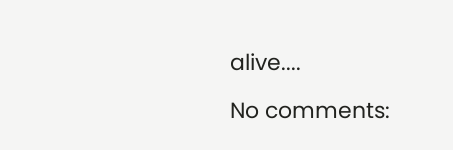alive....

No comments: